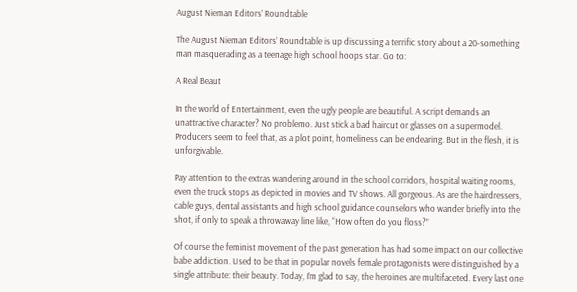August Nieman Editors’ Roundtable

The August Nieman Editors’ Roundtable is up discussing a terrific story about a 20-something man masquerading as a teenage high school hoops star. Go to:

A Real Beaut

In the world of Entertainment, even the ugly people are beautiful. A script demands an unattractive character? No problemo. Just stick a bad haircut or glasses on a supermodel. Producers seem to feel that, as a plot point, homeliness can be endearing. But in the flesh, it is unforgivable.

Pay attention to the extras wandering around in the school corridors, hospital waiting rooms, even the truck stops as depicted in movies and TV shows. All gorgeous. As are the hairdressers, cable guys, dental assistants and high school guidance counselors who wander briefly into the shot, if only to speak a throwaway line like, “How often do you floss?”

Of course the feminist movement of the past generation has had some impact on our collective babe addiction. Used to be that in popular novels female protagonists were distinguished by a single attribute: their beauty. Today, I’m glad to say, the heroines are multifaceted. Every last one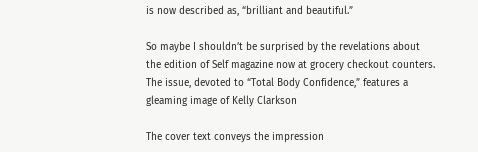is now described as, “brilliant and beautiful.”

So maybe I shouldn’t be surprised by the revelations about the edition of Self magazine now at grocery checkout counters. The issue, devoted to “Total Body Confidence,” features a gleaming image of Kelly Clarkson

The cover text conveys the impression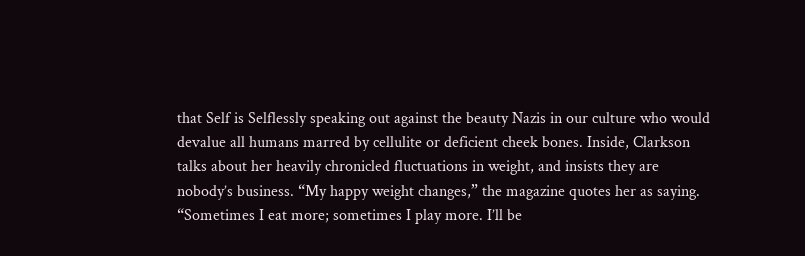that Self is Selflessly speaking out against the beauty Nazis in our culture who would devalue all humans marred by cellulite or deficient cheek bones. Inside, Clarkson talks about her heavily chronicled fluctuations in weight, and insists they are nobody’s business. “My happy weight changes,” the magazine quotes her as saying. “Sometimes I eat more; sometimes I play more. I’ll be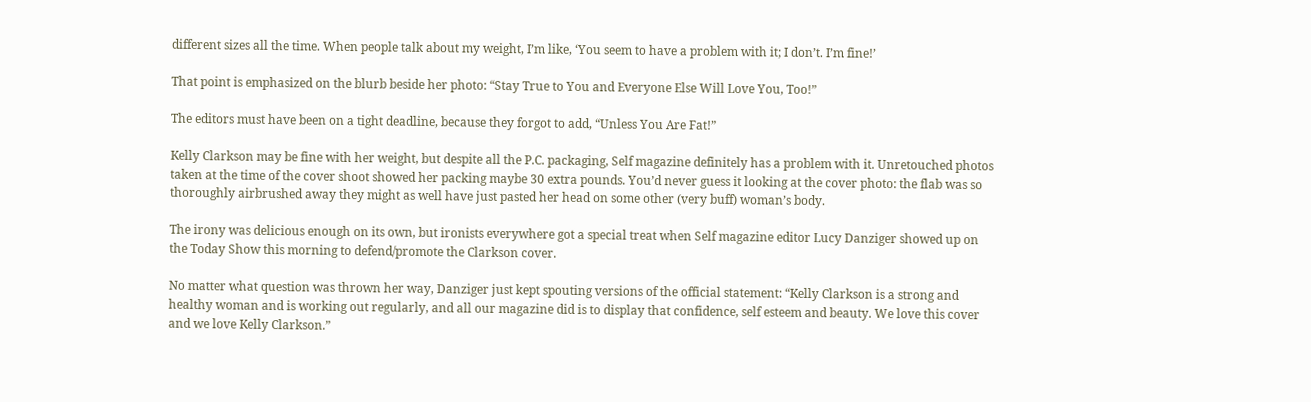different sizes all the time. When people talk about my weight, I’m like, ‘You seem to have a problem with it; I don’t. I’m fine!’

That point is emphasized on the blurb beside her photo: “Stay True to You and Everyone Else Will Love You, Too!”

The editors must have been on a tight deadline, because they forgot to add, “Unless You Are Fat!”

Kelly Clarkson may be fine with her weight, but despite all the P.C. packaging, Self magazine definitely has a problem with it. Unretouched photos taken at the time of the cover shoot showed her packing maybe 30 extra pounds. You’d never guess it looking at the cover photo: the flab was so thoroughly airbrushed away they might as well have just pasted her head on some other (very buff) woman’s body.

The irony was delicious enough on its own, but ironists everywhere got a special treat when Self magazine editor Lucy Danziger showed up on the Today Show this morning to defend/promote the Clarkson cover.

No matter what question was thrown her way, Danziger just kept spouting versions of the official statement: “Kelly Clarkson is a strong and healthy woman and is working out regularly, and all our magazine did is to display that confidence, self esteem and beauty. We love this cover and we love Kelly Clarkson.”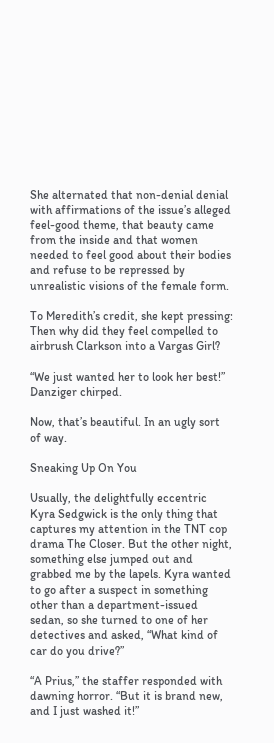She alternated that non-denial denial with affirmations of the issue’s alleged feel-good theme, that beauty came from the inside and that women needed to feel good about their bodies and refuse to be repressed by unrealistic visions of the female form.

To Meredith’s credit, she kept pressing: Then why did they feel compelled to airbrush Clarkson into a Vargas Girl?

“We just wanted her to look her best!” Danziger chirped.

Now, that’s beautiful. In an ugly sort of way.

Sneaking Up On You

Usually, the delightfully eccentric Kyra Sedgwick is the only thing that captures my attention in the TNT cop drama The Closer. But the other night, something else jumped out and grabbed me by the lapels. Kyra wanted to go after a suspect in something other than a department-issued sedan, so she turned to one of her detectives and asked, “What kind of car do you drive?”

“A Prius,” the staffer responded with dawning horror. “But it is brand new, and I just washed it!”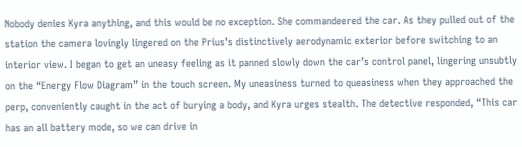Nobody denies Kyra anything, and this would be no exception. She commandeered the car. As they pulled out of the station the camera lovingly lingered on the Prius’s distinctively aerodynamic exterior before switching to an interior view. I began to get an uneasy feeling as it panned slowly down the car’s control panel, lingering unsubtly on the “Energy Flow Diagram” in the touch screen. My uneasiness turned to queasiness when they approached the perp, conveniently caught in the act of burying a body, and Kyra urges stealth. The detective responded, “This car has an all battery mode, so we can drive in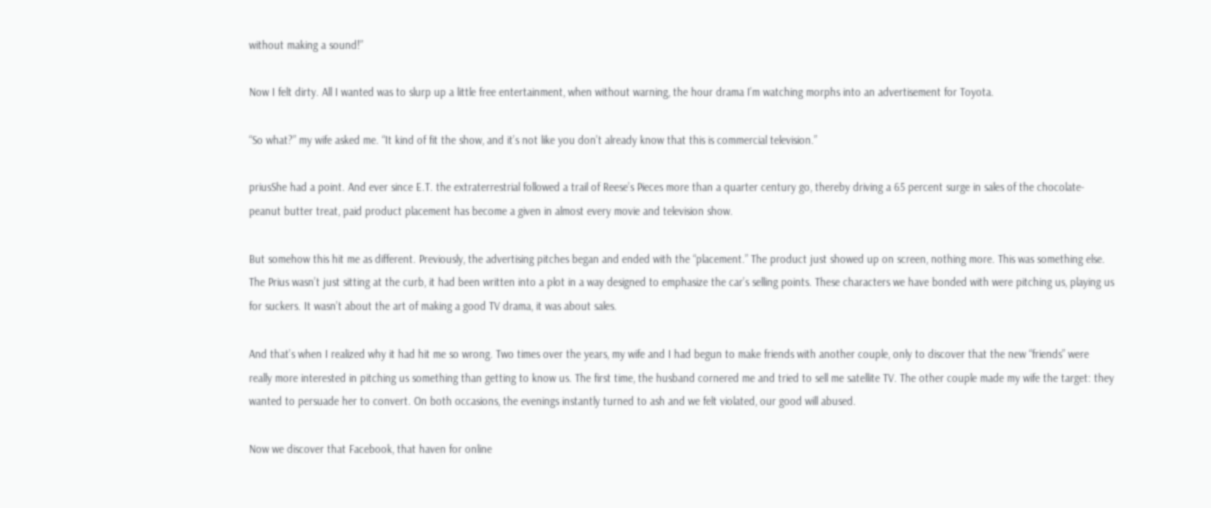without making a sound!”

Now I felt dirty. All I wanted was to slurp up a little free entertainment, when without warning, the hour drama I’m watching morphs into an advertisement for Toyota.

“So what?” my wife asked me. “It kind of fit the show, and it’s not like you don’t already know that this is commercial television.”

priusShe had a point. And ever since E.T. the extraterrestrial followed a trail of Reese’s Pieces more than a quarter century go, thereby driving a 65 percent surge in sales of the chocolate-peanut butter treat, paid product placement has become a given in almost every movie and television show.

But somehow this hit me as different. Previously, the advertising pitches began and ended with the “placement.” The product just showed up on screen, nothing more. This was something else. The Prius wasn’t just sitting at the curb, it had been written into a plot in a way designed to emphasize the car’s selling points. These characters we have bonded with were pitching us, playing us for suckers. It wasn’t about the art of making a good TV drama, it was about sales.

And that’s when I realized why it had hit me so wrong. Two times over the years, my wife and I had begun to make friends with another couple, only to discover that the new “friends” were really more interested in pitching us something than getting to know us. The first time, the husband cornered me and tried to sell me satellite TV. The other couple made my wife the target: they wanted to persuade her to convert. On both occasions, the evenings instantly turned to ash and we felt violated, our good will abused.

Now we discover that Facebook, that haven for online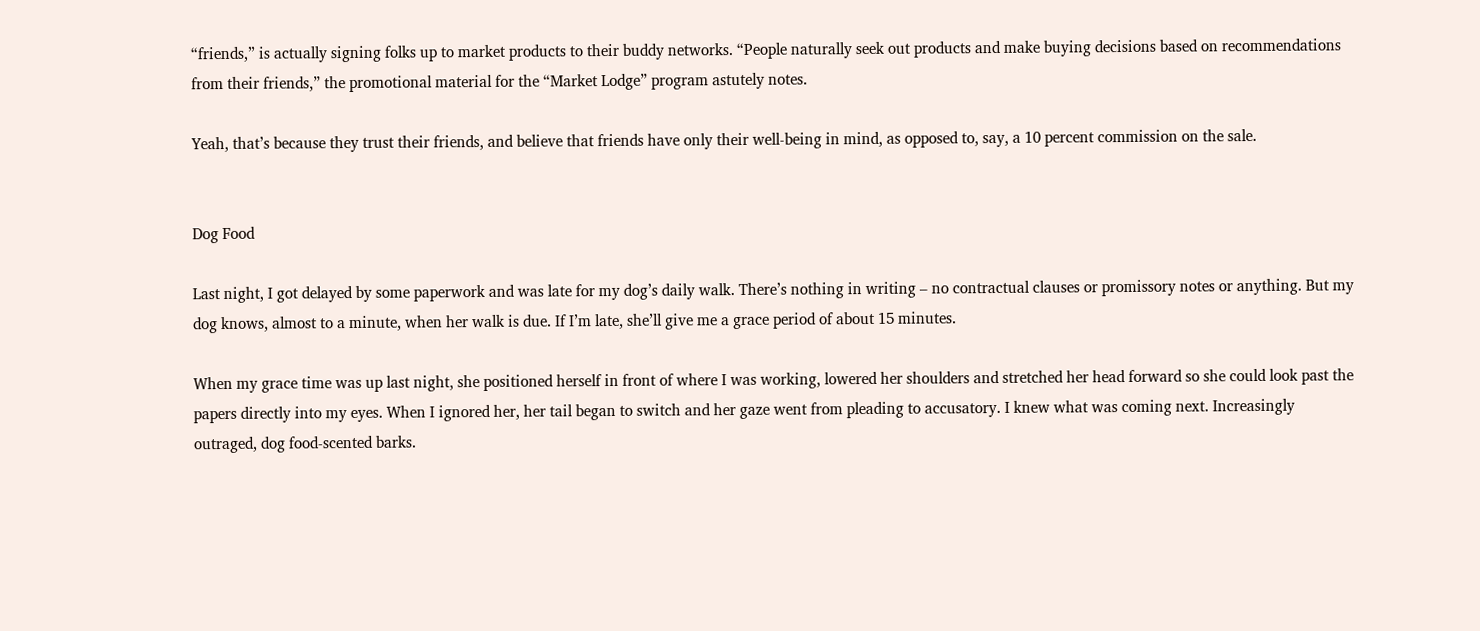“friends,” is actually signing folks up to market products to their buddy networks. “People naturally seek out products and make buying decisions based on recommendations from their friends,” the promotional material for the “Market Lodge” program astutely notes.

Yeah, that’s because they trust their friends, and believe that friends have only their well-being in mind, as opposed to, say, a 10 percent commission on the sale.


Dog Food

Last night, I got delayed by some paperwork and was late for my dog’s daily walk. There’s nothing in writing – no contractual clauses or promissory notes or anything. But my dog knows, almost to a minute, when her walk is due. If I’m late, she’ll give me a grace period of about 15 minutes.

When my grace time was up last night, she positioned herself in front of where I was working, lowered her shoulders and stretched her head forward so she could look past the papers directly into my eyes. When I ignored her, her tail began to switch and her gaze went from pleading to accusatory. I knew what was coming next. Increasingly outraged, dog food-scented barks.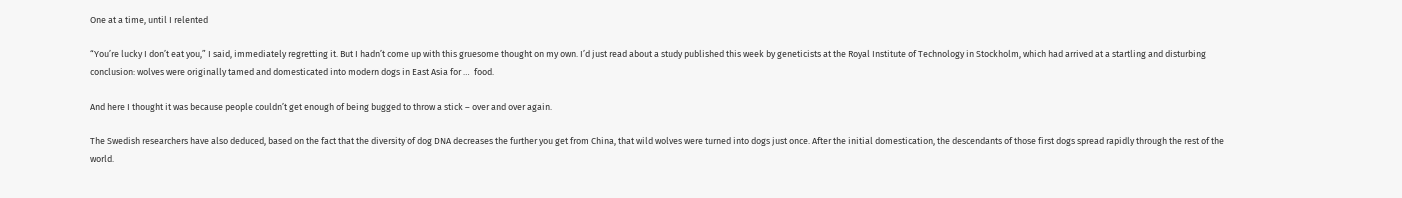One at a time, until I relented

“You’re lucky I don’t eat you,” I said, immediately regretting it. But I hadn’t come up with this gruesome thought on my own. I’d just read about a study published this week by geneticists at the Royal Institute of Technology in Stockholm, which had arrived at a startling and disturbing conclusion: wolves were originally tamed and domesticated into modern dogs in East Asia for …  food.

And here I thought it was because people couldn’t get enough of being bugged to throw a stick – over and over again.

The Swedish researchers have also deduced, based on the fact that the diversity of dog DNA decreases the further you get from China, that wild wolves were turned into dogs just once. After the initial domestication, the descendants of those first dogs spread rapidly through the rest of the world.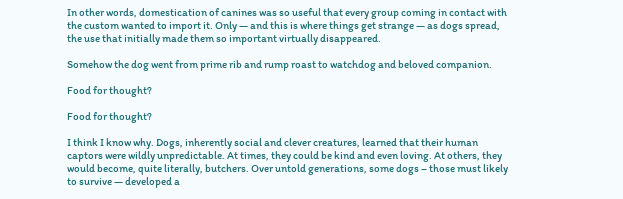In other words, domestication of canines was so useful that every group coming in contact with the custom wanted to import it. Only — and this is where things get strange — as dogs spread, the use that initially made them so important virtually disappeared.

Somehow the dog went from prime rib and rump roast to watchdog and beloved companion.

Food for thought?

Food for thought?

I think I know why. Dogs, inherently social and clever creatures, learned that their human captors were wildly unpredictable. At times, they could be kind and even loving. At others, they would become, quite literally, butchers. Over untold generations, some dogs – those must likely to survive — developed a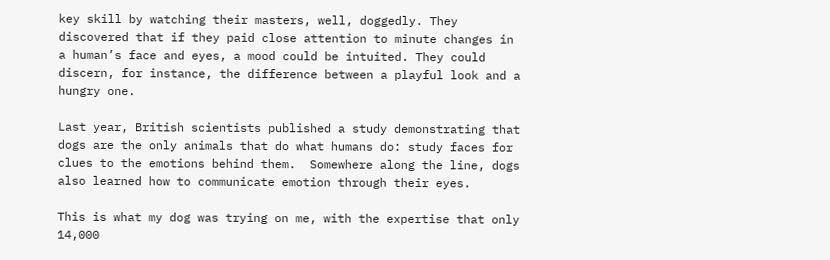key skill by watching their masters, well, doggedly. They discovered that if they paid close attention to minute changes in a human’s face and eyes, a mood could be intuited. They could discern, for instance, the difference between a playful look and a hungry one.

Last year, British scientists published a study demonstrating that dogs are the only animals that do what humans do: study faces for clues to the emotions behind them.  Somewhere along the line, dogs also learned how to communicate emotion through their eyes.

This is what my dog was trying on me, with the expertise that only 14,000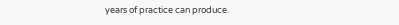years of practice can produce.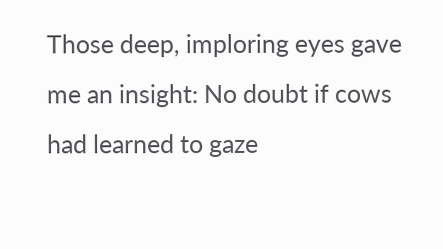Those deep, imploring eyes gave me an insight: No doubt if cows had learned to gaze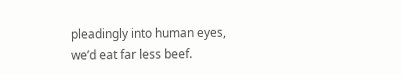pleadingly into human eyes, we’d eat far less beef.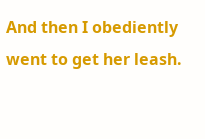And then I obediently went to get her leash.